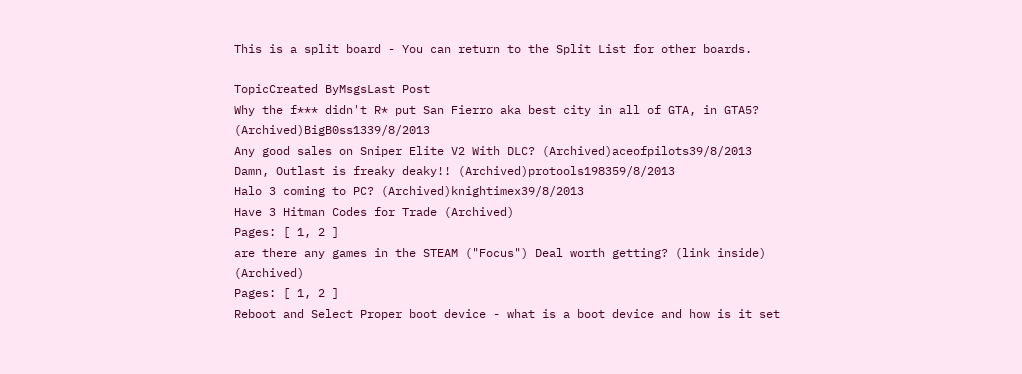This is a split board - You can return to the Split List for other boards.

TopicCreated ByMsgsLast Post
Why the f*** didn't R* put San Fierro aka best city in all of GTA, in GTA5? (Archived)BigB0ss1339/8/2013
Any good sales on Sniper Elite V2 With DLC? (Archived)aceofpilots39/8/2013
Damn, Outlast is freaky deaky!! (Archived)protools198359/8/2013
Halo 3 coming to PC? (Archived)knightimex39/8/2013
Have 3 Hitman Codes for Trade (Archived)
Pages: [ 1, 2 ]
are there any games in the STEAM ("Focus") Deal worth getting? (link inside) (Archived)
Pages: [ 1, 2 ]
Reboot and Select Proper boot device - what is a boot device and how is it set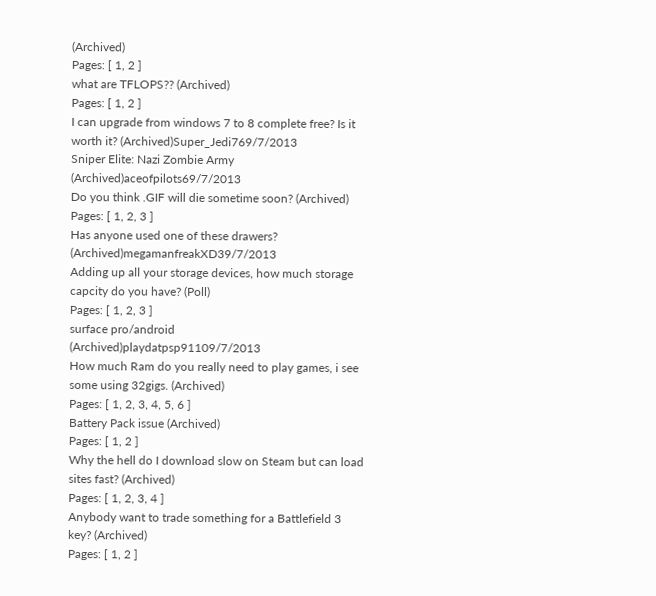(Archived)
Pages: [ 1, 2 ]
what are TFLOPS?? (Archived)
Pages: [ 1, 2 ]
I can upgrade from windows 7 to 8 complete free? Is it worth it? (Archived)Super_Jedi769/7/2013
Sniper Elite: Nazi Zombie Army (Archived)aceofpilots69/7/2013
Do you think .GIF will die sometime soon? (Archived)
Pages: [ 1, 2, 3 ]
Has anyone used one of these drawers? (Archived)megamanfreakXD39/7/2013
Adding up all your storage devices, how much storage capcity do you have? (Poll)
Pages: [ 1, 2, 3 ]
surface pro/android (Archived)playdatpsp91109/7/2013
How much Ram do you really need to play games, i see some using 32gigs. (Archived)
Pages: [ 1, 2, 3, 4, 5, 6 ]
Battery Pack issue (Archived)
Pages: [ 1, 2 ]
Why the hell do I download slow on Steam but can load sites fast? (Archived)
Pages: [ 1, 2, 3, 4 ]
Anybody want to trade something for a Battlefield 3 key? (Archived)
Pages: [ 1, 2 ]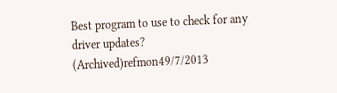Best program to use to check for any driver updates? (Archived)refmon49/7/2013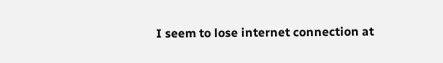I seem to lose internet connection at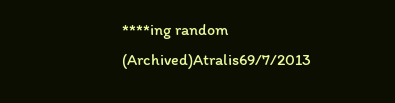****ing random (Archived)Atralis69/7/2013